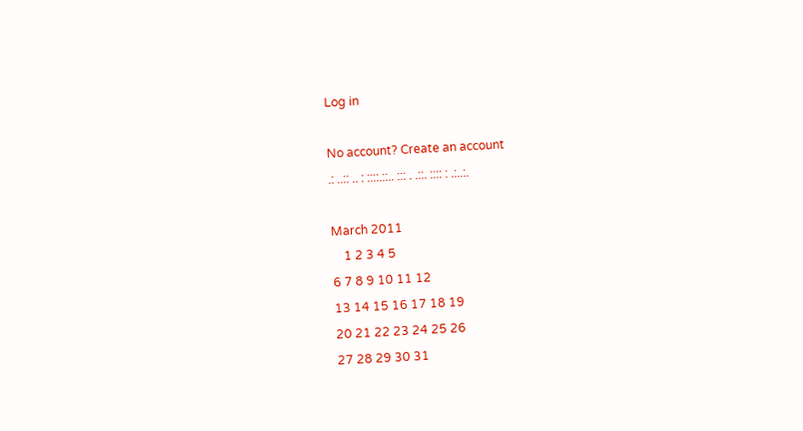Log in

No account? Create an account
.: ..:: .. : ::::.::.. ::: . .::. :::: : .:..:.

March 2011
    1 2 3 4 5
6 7 8 9 10 11 12
13 14 15 16 17 18 19
20 21 22 23 24 25 26
27 28 29 30 31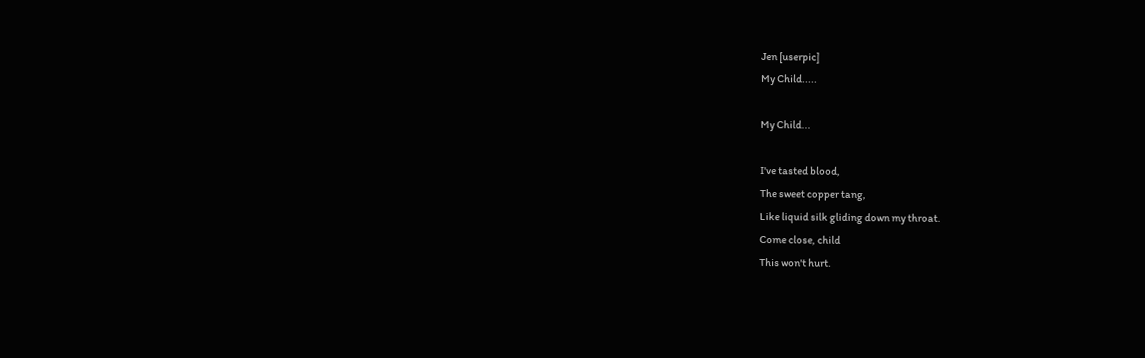Jen [userpic]
My Child.....

My Child...

I've tasted blood,
The sweet copper tang,
Like liquid silk gliding down my throat.
Come close, child
This won't hurt.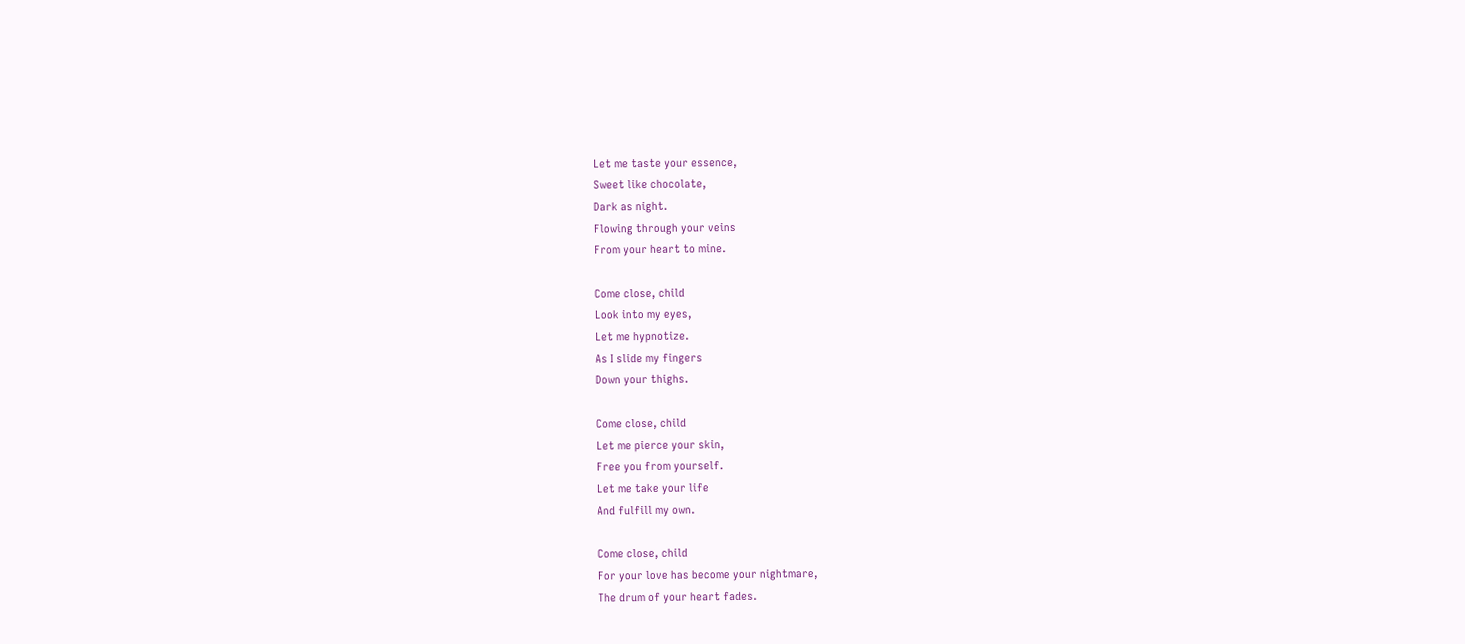Let me taste your essence,
Sweet like chocolate,
Dark as night.
Flowing through your veins
From your heart to mine.

Come close, child
Look into my eyes,
Let me hypnotize.
As I slide my fingers
Down your thighs.

Come close, child
Let me pierce your skin,
Free you from yourself.
Let me take your life
And fulfill my own.

Come close, child
For your love has become your nightmare,
The drum of your heart fades.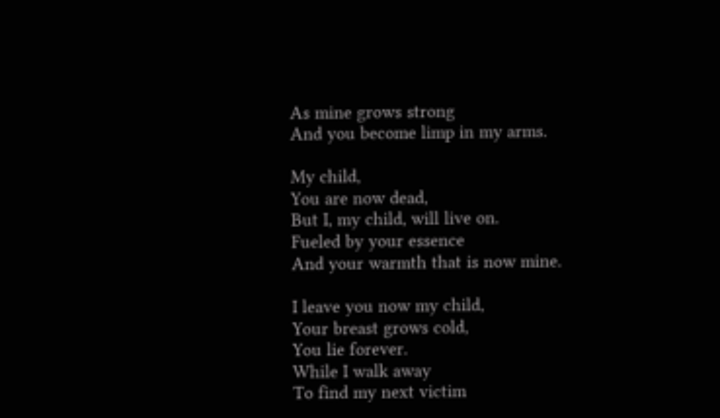As mine grows strong
And you become limp in my arms.

My child,
You are now dead,
But I, my child, will live on.
Fueled by your essence
And your warmth that is now mine.

I leave you now my child,
Your breast grows cold,
You lie forever.
While I walk away
To find my next victim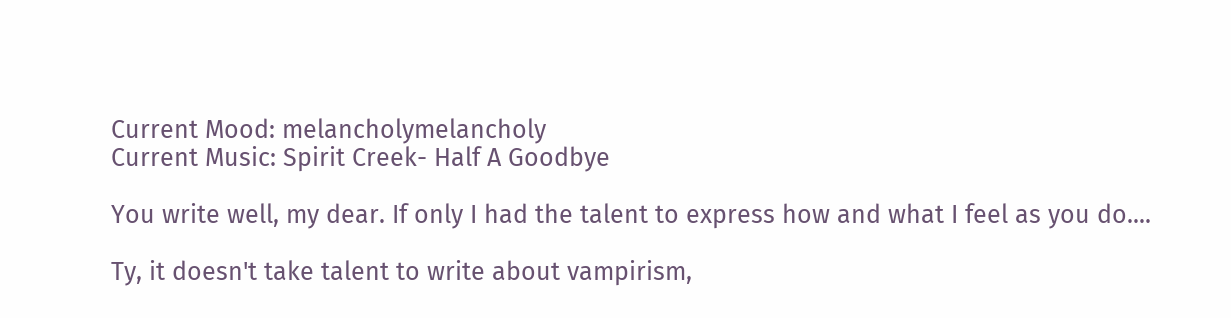Current Mood: melancholymelancholy
Current Music: Spirit Creek- Half A Goodbye

You write well, my dear. If only I had the talent to express how and what I feel as you do....

Ty, it doesn't take talent to write about vampirism,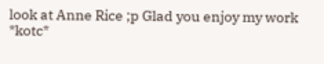look at Anne Rice ;p Glad you enjoy my work *kotc*